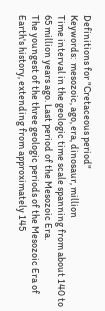Definitions for "Cretaceous period"
Keywords:  mesozoic, ago, era, dinosaur, million
Time interval in the geologic time scale spanning from about 140 to 65 million years ago. Last period of the Mesozoic Era.
The youngest of the three geologic periods of the Mesozoic Era of Earth's history, extending from approximately 145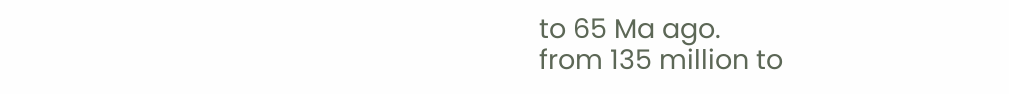to 65 Ma ago.
from 135 million to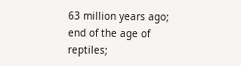63 million years ago; end of the age of reptiles;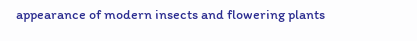appearance of modern insects and flowering plants